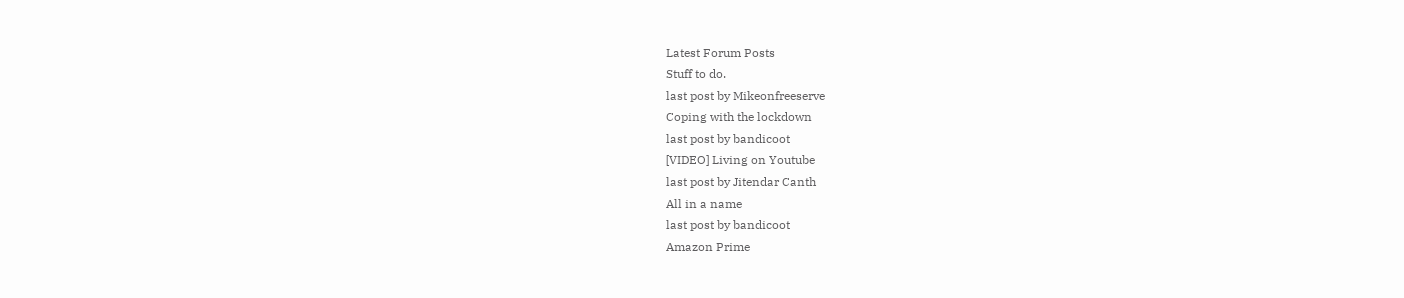Latest Forum Posts
Stuff to do.
last post by Mikeonfreeserve
Coping with the lockdown
last post by bandicoot
[VIDEO] Living on Youtube
last post by Jitendar Canth
All in a name
last post by bandicoot
Amazon Prime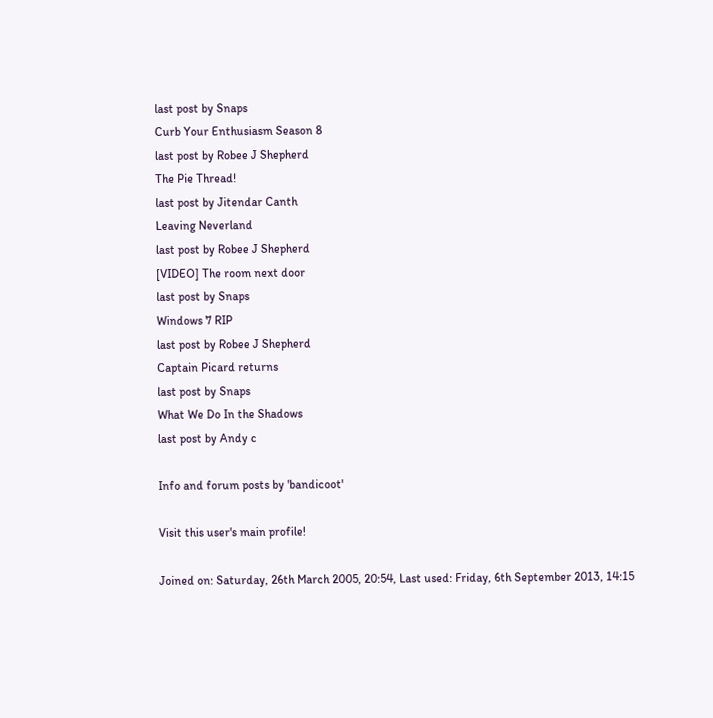last post by Snaps
Curb Your Enthusiasm Season 8
last post by Robee J Shepherd
The Pie Thread!
last post by Jitendar Canth
Leaving Neverland
last post by Robee J Shepherd
[VIDEO] The room next door
last post by Snaps
Windows 7 RIP
last post by Robee J Shepherd
Captain Picard returns
last post by Snaps
What We Do In the Shadows
last post by Andy c

Info and forum posts by 'bandicoot'

Visit this user's main profile!

Joined on: Saturday, 26th March 2005, 20:54, Last used: Friday, 6th September 2013, 14:15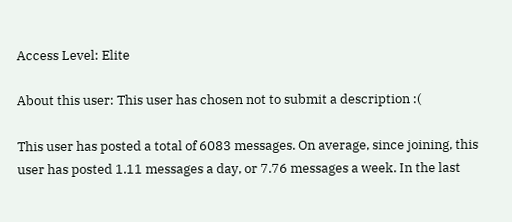Access Level: Elite

About this user: This user has chosen not to submit a description :(

This user has posted a total of 6083 messages. On average, since joining, this user has posted 1.11 messages a day, or 7.76 messages a week. In the last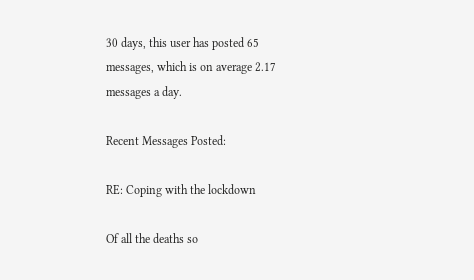30 days, this user has posted 65 messages, which is on average 2.17 messages a day.

Recent Messages Posted:

RE: Coping with the lockdown

Of all the deaths so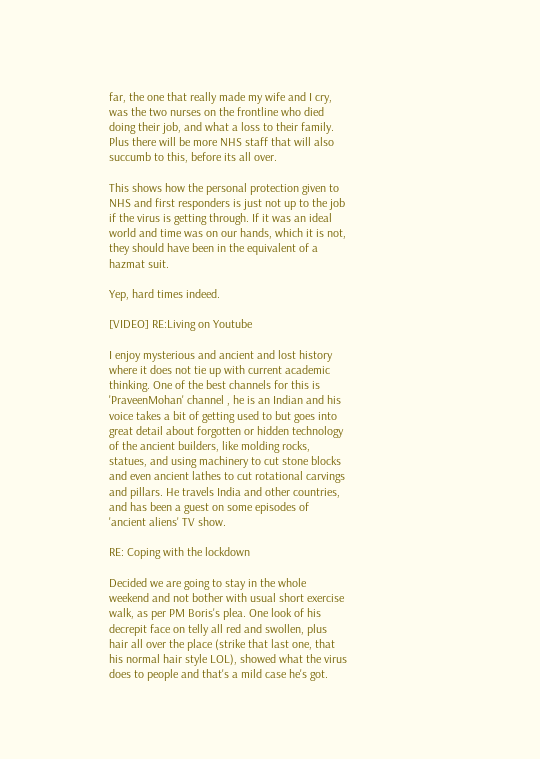far, the one that really made my wife and I cry, was the two nurses on the frontline who died doing their job, and what a loss to their family. Plus there will be more NHS staff that will also succumb to this, before its all over.

This shows how the personal protection given to NHS and first responders is just not up to the job if the virus is getting through. If it was an ideal world and time was on our hands, which it is not, they should have been in the equivalent of a hazmat suit.

Yep, hard times indeed.

[VIDEO] RE:Living on Youtube

I enjoy mysterious and ancient and lost history where it does not tie up with current academic thinking. One of the best channels for this is  'PraveenMohan' channel , he is an Indian and his voice takes a bit of getting used to but goes into great detail about forgotten or hidden technology of the ancient builders, like molding rocks, statues, and using machinery to cut stone blocks and even ancient lathes to cut rotational carvings and pillars. He travels India and other countries, and has been a guest on some episodes of 'ancient aliens' TV show.

RE: Coping with the lockdown

Decided we are going to stay in the whole weekend and not bother with usual short exercise walk, as per PM Boris's plea. One look of his decrepit face on telly all red and swollen, plus hair all over the place (strike that last one, that his normal hair style LOL), showed what the virus does to people and that's a mild case he's got.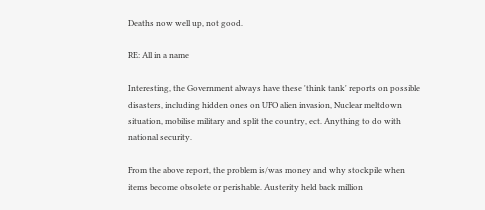Deaths now well up, not good.

RE: All in a name

Interesting, the Government always have these 'think tank' reports on possible disasters, including hidden ones on UFO alien invasion, Nuclear meltdown situation, mobilise military and split the country, ect. Anything to do with national security.

From the above report, the problem is/was money and why stockpile when items become obsolete or perishable. Austerity held back million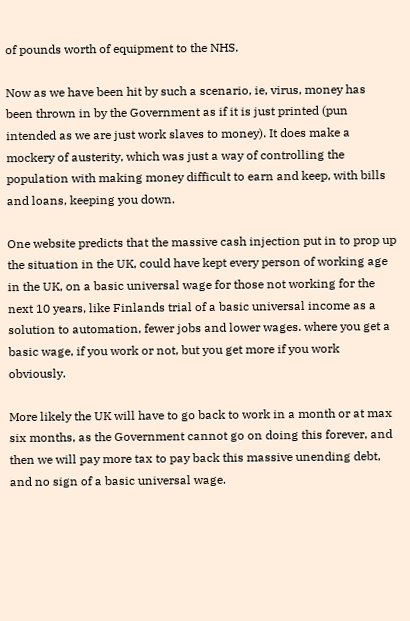of pounds worth of equipment to the NHS.

Now as we have been hit by such a scenario, ie, virus, money has been thrown in by the Government as if it is just printed (pun intended as we are just work slaves to money). It does make a mockery of austerity, which was just a way of controlling the population with making money difficult to earn and keep, with bills and loans, keeping you down.

One website predicts that the massive cash injection put in to prop up the situation in the UK, could have kept every person of working age in the UK, on a basic universal wage for those not working for the next 10 years, like Finlands trial of a basic universal income as a solution to automation, fewer jobs and lower wages. where you get a basic wage, if you work or not, but you get more if you work obviously.

More likely the UK will have to go back to work in a month or at max six months, as the Government cannot go on doing this forever, and then we will pay more tax to pay back this massive unending debt, and no sign of a basic universal wage.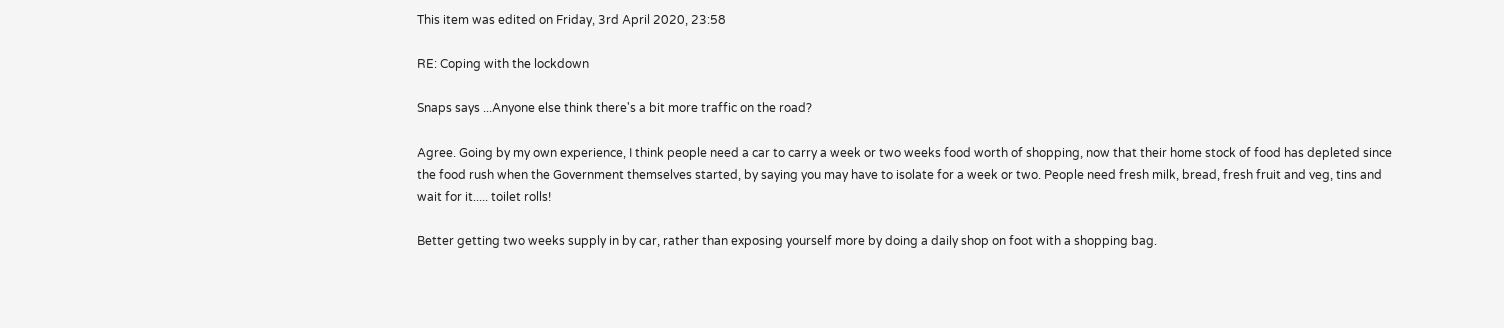This item was edited on Friday, 3rd April 2020, 23:58

RE: Coping with the lockdown

Snaps says ...Anyone else think there's a bit more traffic on the road?

Agree. Going by my own experience, I think people need a car to carry a week or two weeks food worth of shopping, now that their home stock of food has depleted since the food rush when the Government themselves started, by saying you may have to isolate for a week or two. People need fresh milk, bread, fresh fruit and veg, tins and wait for it..... toilet rolls!

Better getting two weeks supply in by car, rather than exposing yourself more by doing a daily shop on foot with a shopping bag.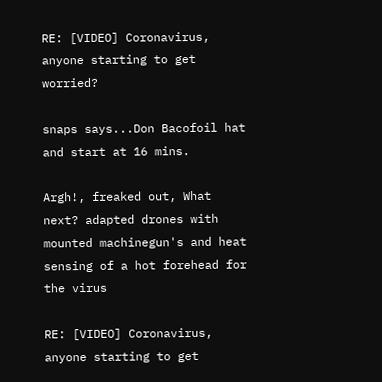RE: [VIDEO] Coronavirus, anyone starting to get worried?

snaps says...Don Bacofoil hat and start at 16 mins.

Argh!, freaked out, What next? adapted drones with mounted machinegun's and heat sensing of a hot forehead for the virus

RE: [VIDEO] Coronavirus, anyone starting to get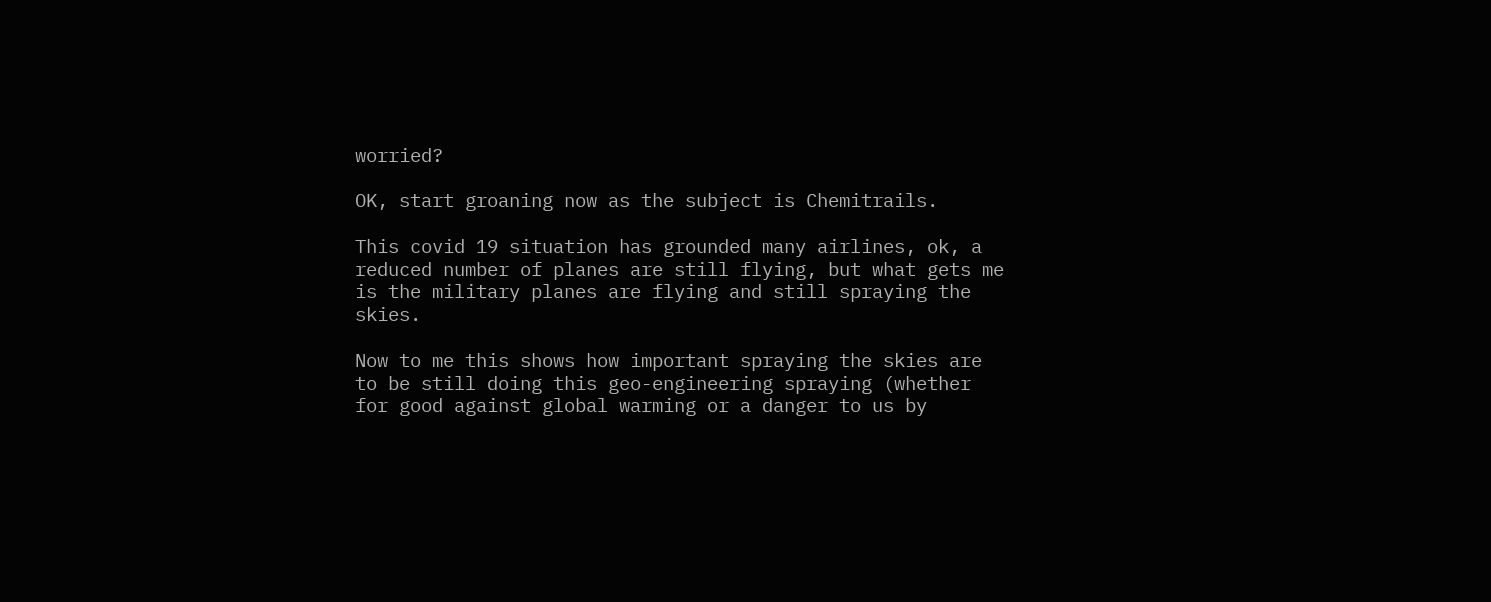worried?

OK, start groaning now as the subject is Chemitrails.

This covid 19 situation has grounded many airlines, ok, a reduced number of planes are still flying, but what gets me is the military planes are flying and still spraying the skies.

Now to me this shows how important spraying the skies are to be still doing this geo-engineering spraying (whether for good against global warming or a danger to us by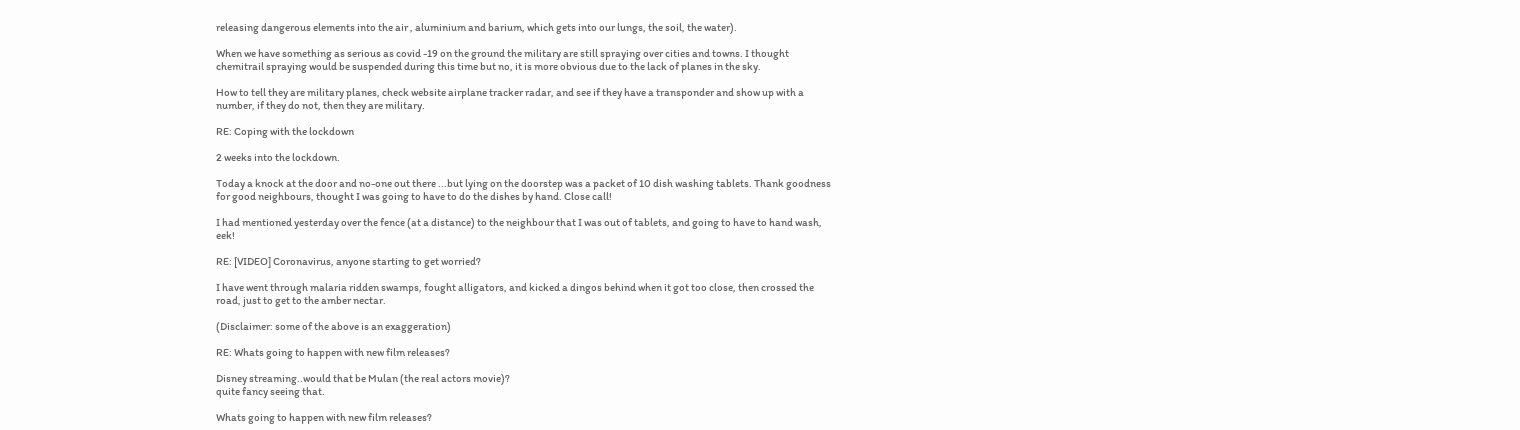releasing dangerous elements into the air , aluminium and barium, which gets into our lungs, the soil, the water).

When we have something as serious as covid -19 on the ground the military are still spraying over cities and towns. I thought chemitrail spraying would be suspended during this time but no, it is more obvious due to the lack of planes in the sky.

How to tell they are military planes, check website airplane tracker radar, and see if they have a transponder and show up with a number, if they do not, then they are military.

RE: Coping with the lockdown

2 weeks into the lockdown.

Today a knock at the door and no-one out there ...but lying on the doorstep was a packet of 10 dish washing tablets. Thank goodness for good neighbours, thought I was going to have to do the dishes by hand. Close call!

I had mentioned yesterday over the fence (at a distance) to the neighbour that I was out of tablets, and going to have to hand wash, eek!

RE: [VIDEO] Coronavirus, anyone starting to get worried?

I have went through malaria ridden swamps, fought alligators, and kicked a dingos behind when it got too close, then crossed the road, just to get to the amber nectar.

(Disclaimer: some of the above is an exaggeration)

RE: Whats going to happen with new film releases?

Disney streaming..would that be Mulan (the real actors movie)?
quite fancy seeing that.

Whats going to happen with new film releases?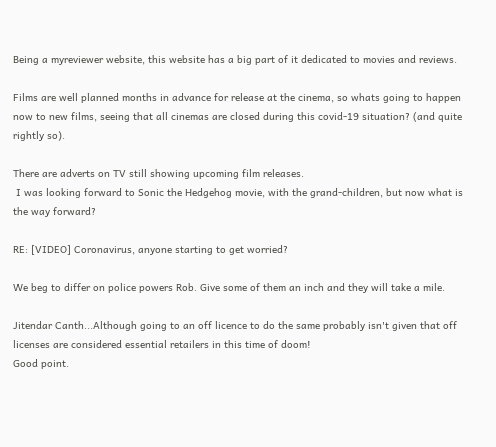Being a myreviewer website, this website has a big part of it dedicated to movies and reviews.

Films are well planned months in advance for release at the cinema, so whats going to happen now to new films, seeing that all cinemas are closed during this covid-19 situation? (and quite rightly so).

There are adverts on TV still showing upcoming film releases.
 I was looking forward to Sonic the Hedgehog movie, with the grand-children, but now what is the way forward?

RE: [VIDEO] Coronavirus, anyone starting to get worried?

We beg to differ on police powers Rob. Give some of them an inch and they will take a mile.

Jitendar Canth...Although going to an off licence to do the same probably isn't given that off licenses are considered essential retailers in this time of doom!
Good point.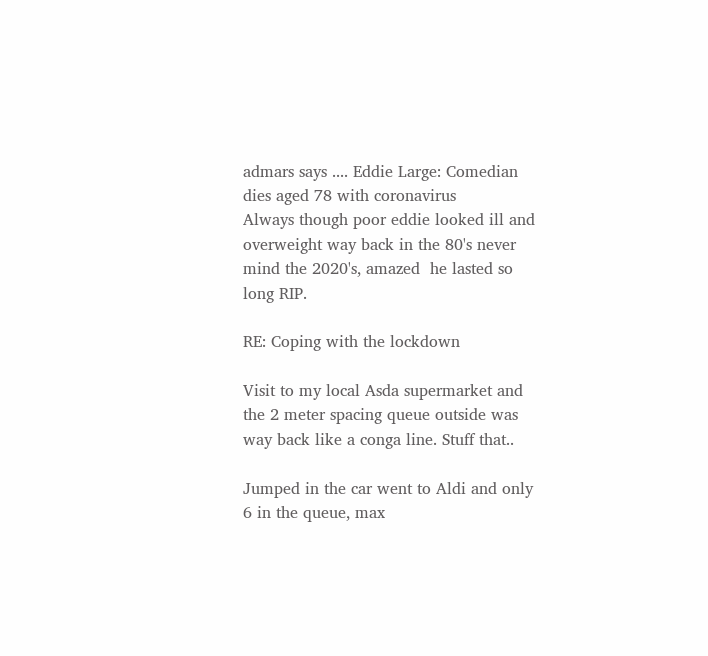admars says .... Eddie Large: Comedian dies aged 78 with coronavirus
Always though poor eddie looked ill and overweight way back in the 80's never mind the 2020's, amazed  he lasted so long RIP.

RE: Coping with the lockdown

Visit to my local Asda supermarket and the 2 meter spacing queue outside was way back like a conga line. Stuff that..

Jumped in the car went to Aldi and only 6 in the queue, max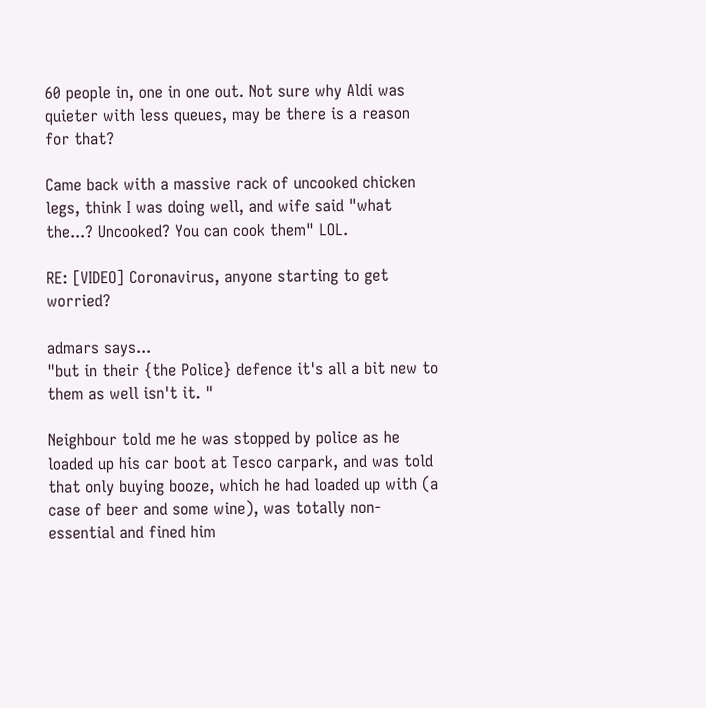60 people in, one in one out. Not sure why Aldi was quieter with less queues, may be there is a reason for that?

Came back with a massive rack of uncooked chicken legs, think I was doing well, and wife said "what the...? Uncooked? You can cook them" LOL.

RE: [VIDEO] Coronavirus, anyone starting to get worried?

admars says...
"but in their {the Police} defence it's all a bit new to them as well isn't it. "

Neighbour told me he was stopped by police as he loaded up his car boot at Tesco carpark, and was told that only buying booze, which he had loaded up with (a case of beer and some wine), was totally non-essential and fined him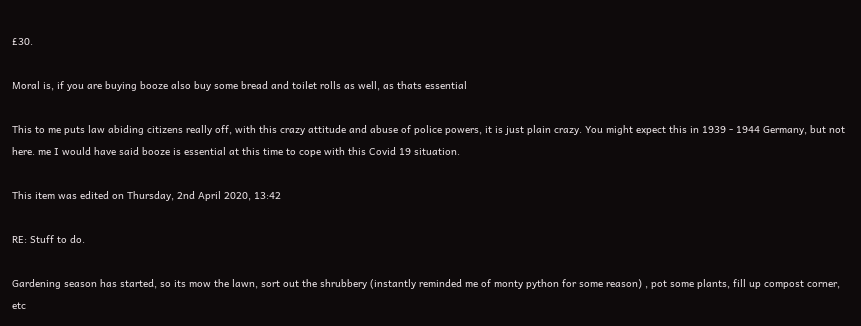£30.

Moral is, if you are buying booze also buy some bread and toilet rolls as well, as thats essential

This to me puts law abiding citizens really off, with this crazy attitude and abuse of police powers, it is just plain crazy. You might expect this in 1939 - 1944 Germany, but not here. me I would have said booze is essential at this time to cope with this Covid 19 situation.

This item was edited on Thursday, 2nd April 2020, 13:42

RE: Stuff to do.

Gardening season has started, so its mow the lawn, sort out the shrubbery (instantly reminded me of monty python for some reason) , pot some plants, fill up compost corner, etc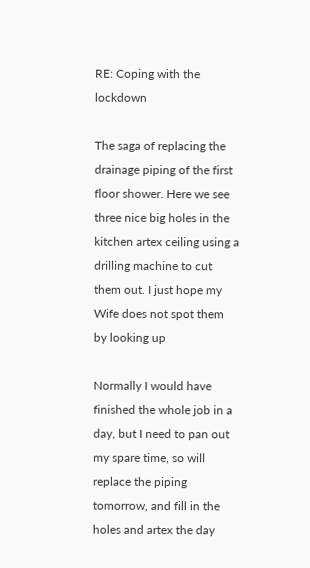RE: Coping with the lockdown

The saga of replacing the drainage piping of the first floor shower. Here we see three nice big holes in the kitchen artex ceiling using a drilling machine to cut them out. I just hope my Wife does not spot them by looking up

Normally I would have finished the whole job in a day, but I need to pan out my spare time, so will replace the piping tomorrow, and fill in the holes and artex the day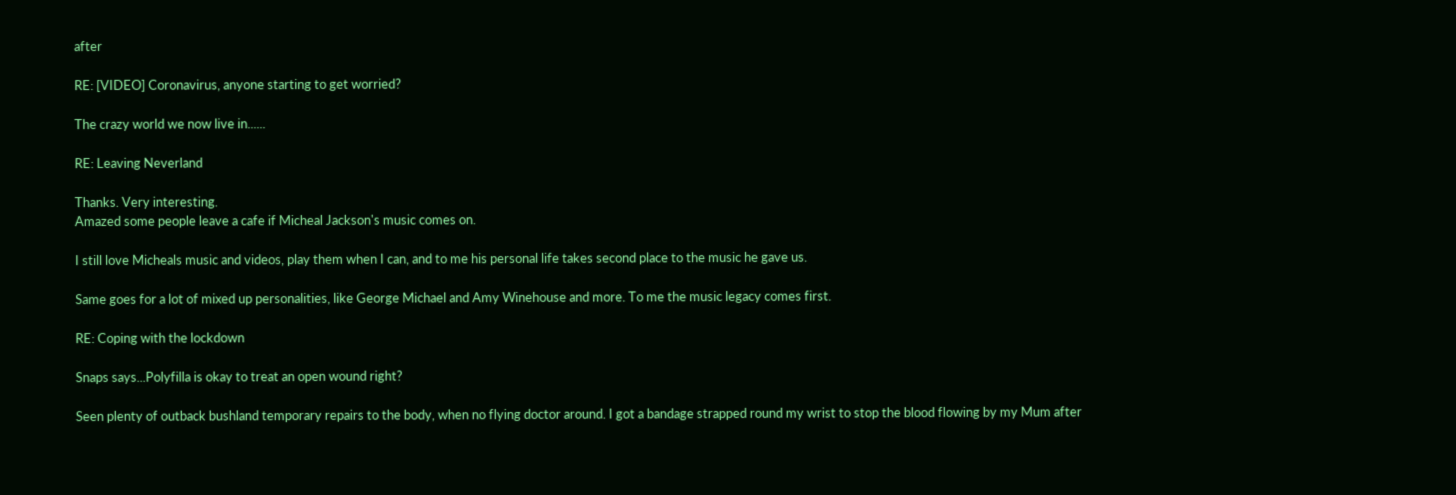after

RE: [VIDEO] Coronavirus, anyone starting to get worried?

The crazy world we now live in......

RE: Leaving Neverland

Thanks. Very interesting.
Amazed some people leave a cafe if Micheal Jackson's music comes on.

I still love Micheals music and videos, play them when I can, and to me his personal life takes second place to the music he gave us.

Same goes for a lot of mixed up personalities, like George Michael and Amy Winehouse and more. To me the music legacy comes first.

RE: Coping with the lockdown

Snaps says...Polyfilla is okay to treat an open wound right?

Seen plenty of outback bushland temporary repairs to the body, when no flying doctor around. I got a bandage strapped round my wrist to stop the blood flowing by my Mum after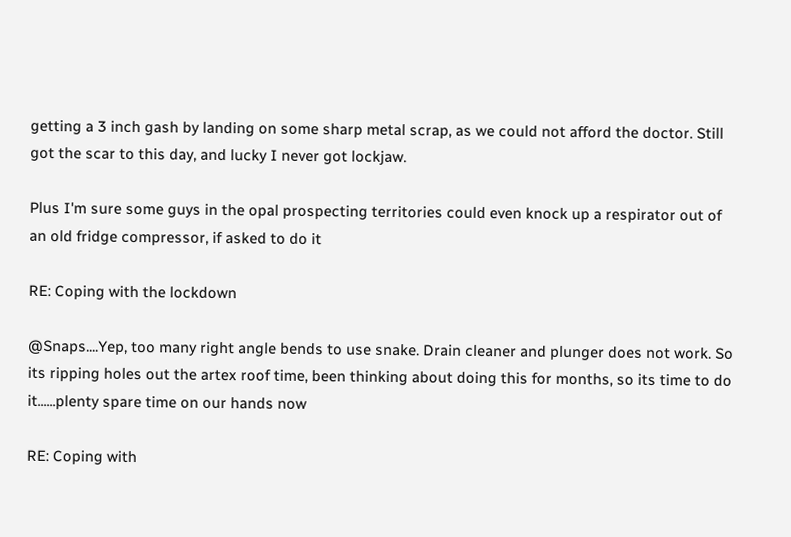getting a 3 inch gash by landing on some sharp metal scrap, as we could not afford the doctor. Still got the scar to this day, and lucky I never got lockjaw.

Plus I'm sure some guys in the opal prospecting territories could even knock up a respirator out of an old fridge compressor, if asked to do it

RE: Coping with the lockdown

@Snaps....Yep, too many right angle bends to use snake. Drain cleaner and plunger does not work. So its ripping holes out the artex roof time, been thinking about doing this for months, so its time to do it......plenty spare time on our hands now

RE: Coping with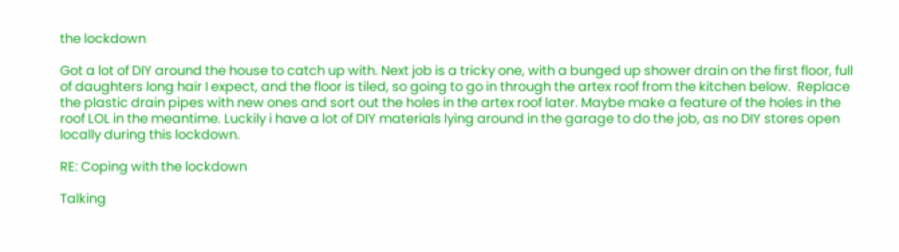the lockdown

Got a lot of DIY around the house to catch up with. Next job is a tricky one, with a bunged up shower drain on the first floor, full of daughters long hair I expect, and the floor is tiled, so going to go in through the artex roof from the kitchen below.  Replace the plastic drain pipes with new ones and sort out the holes in the artex roof later. Maybe make a feature of the holes in the roof LOL in the meantime. Luckily i have a lot of DIY materials lying around in the garage to do the job, as no DIY stores open locally during this lockdown.

RE: Coping with the lockdown

Talking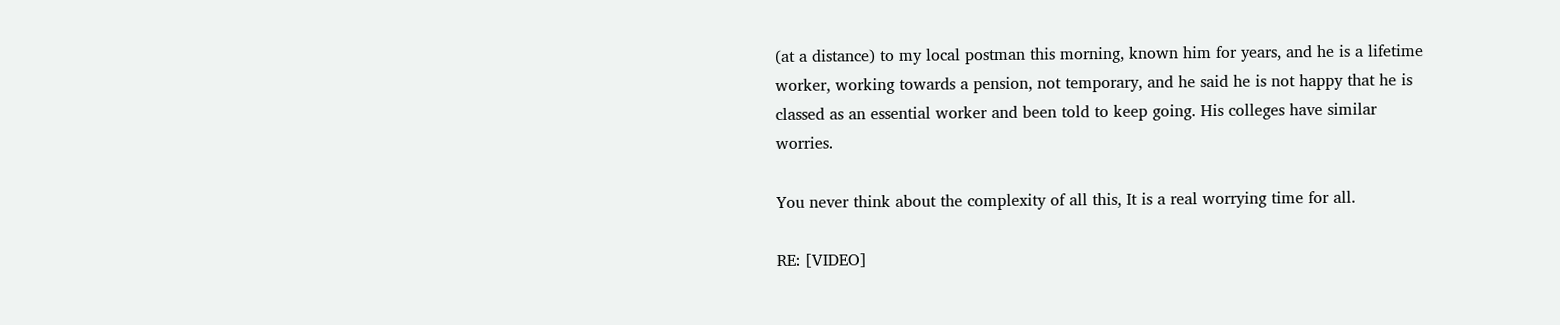(at a distance) to my local postman this morning, known him for years, and he is a lifetime worker, working towards a pension, not temporary, and he said he is not happy that he is classed as an essential worker and been told to keep going. His colleges have similar worries.

You never think about the complexity of all this, It is a real worrying time for all.

RE: [VIDEO]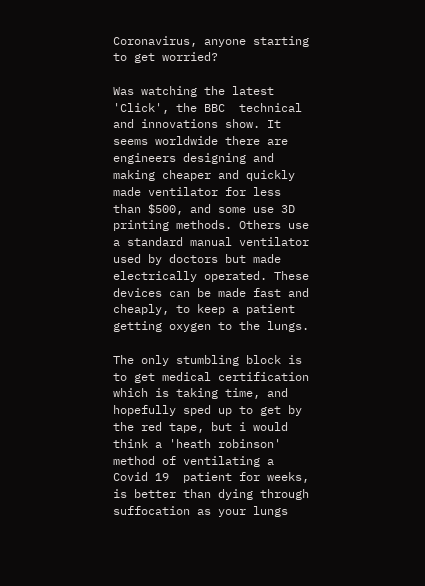Coronavirus, anyone starting to get worried?

Was watching the latest 'Click', the BBC  technical and innovations show. It seems worldwide there are engineers designing and making cheaper and quickly made ventilator for less than $500, and some use 3D printing methods. Others use a standard manual ventilator used by doctors but made electrically operated. These devices can be made fast and cheaply, to keep a patient getting oxygen to the lungs.

The only stumbling block is to get medical certification which is taking time, and hopefully sped up to get by the red tape, but i would think a 'heath robinson' method of ventilating a Covid 19  patient for weeks, is better than dying through suffocation as your lungs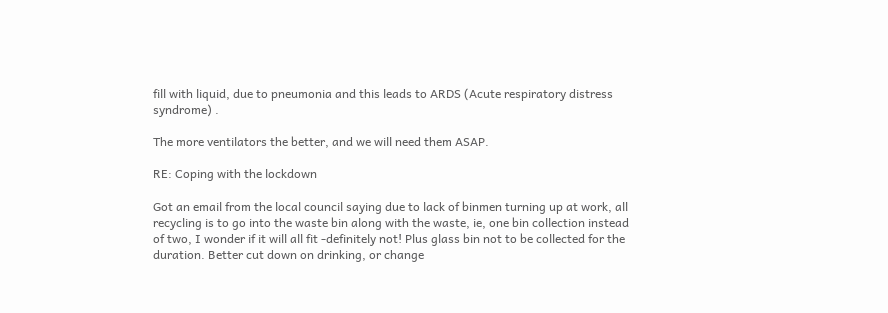fill with liquid, due to pneumonia and this leads to ARDS (Acute respiratory distress syndrome) .

The more ventilators the better, and we will need them ASAP.

RE: Coping with the lockdown

Got an email from the local council saying due to lack of binmen turning up at work, all recycling is to go into the waste bin along with the waste, ie, one bin collection instead of two, I wonder if it will all fit -definitely not! Plus glass bin not to be collected for the duration. Better cut down on drinking, or change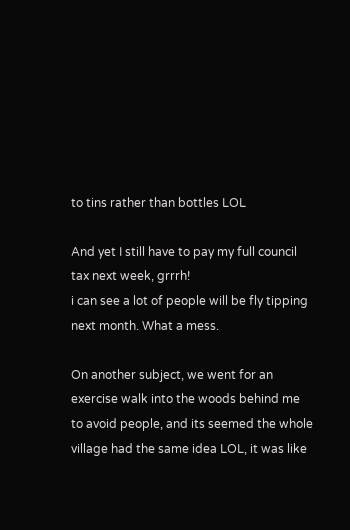to tins rather than bottles LOL

And yet I still have to pay my full council tax next week, grrrh!
i can see a lot of people will be fly tipping next month. What a mess.

On another subject, we went for an exercise walk into the woods behind me to avoid people, and its seemed the whole village had the same idea LOL, it was like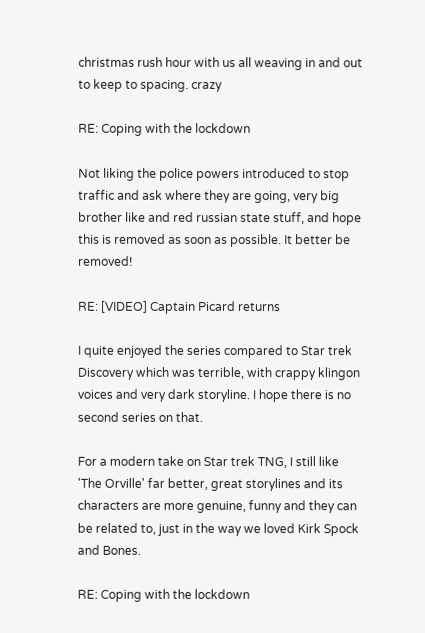christmas rush hour with us all weaving in and out to keep to spacing. crazy

RE: Coping with the lockdown

Not liking the police powers introduced to stop traffic and ask where they are going, very big brother like and red russian state stuff, and hope this is removed as soon as possible. It better be removed!

RE: [VIDEO] Captain Picard returns

I quite enjoyed the series compared to Star trek Discovery which was terrible, with crappy klingon voices and very dark storyline. I hope there is no second series on that.

For a modern take on Star trek TNG, I still like 'The Orville' far better, great storylines and its characters are more genuine, funny and they can be related to, just in the way we loved Kirk Spock and Bones.

RE: Coping with the lockdown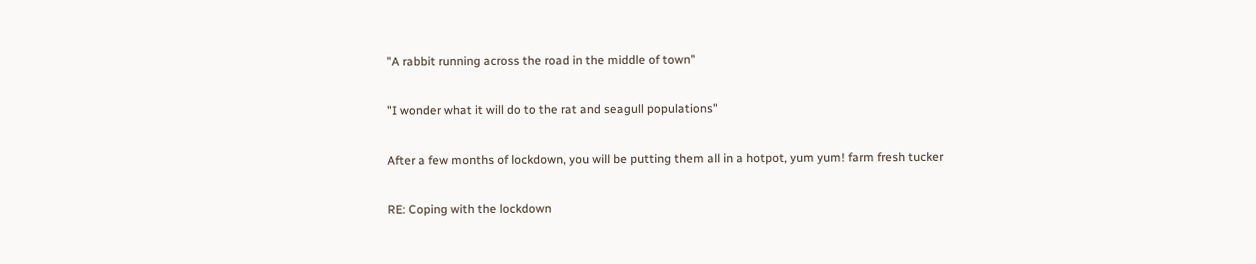"A rabbit running across the road in the middle of town"

"I wonder what it will do to the rat and seagull populations"

After a few months of lockdown, you will be putting them all in a hotpot, yum yum! farm fresh tucker

RE: Coping with the lockdown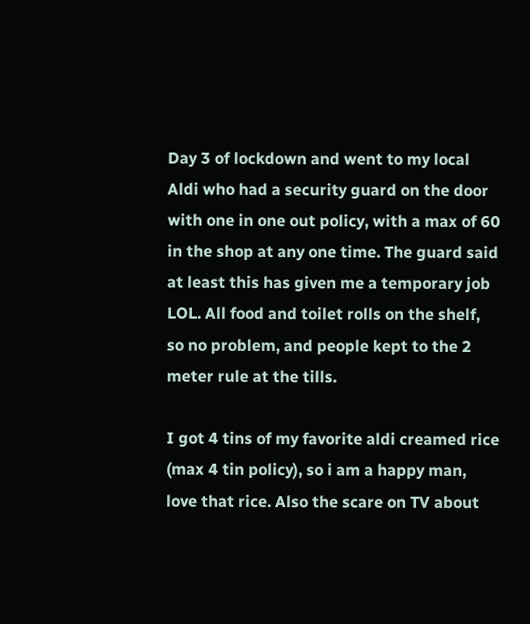Day 3 of lockdown and went to my local Aldi who had a security guard on the door with one in one out policy, with a max of 60 in the shop at any one time. The guard said at least this has given me a temporary job LOL. All food and toilet rolls on the shelf, so no problem, and people kept to the 2 meter rule at the tills.

I got 4 tins of my favorite aldi creamed rice (max 4 tin policy), so i am a happy man, love that rice. Also the scare on TV about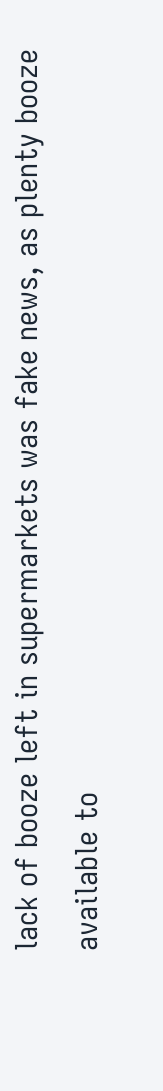lack of booze left in supermarkets was fake news, as plenty booze available to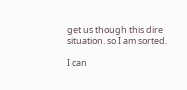get us though this dire situation. so I am sorted.

I can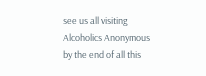see us all visiting Alcoholics Anonymous by the end of all this